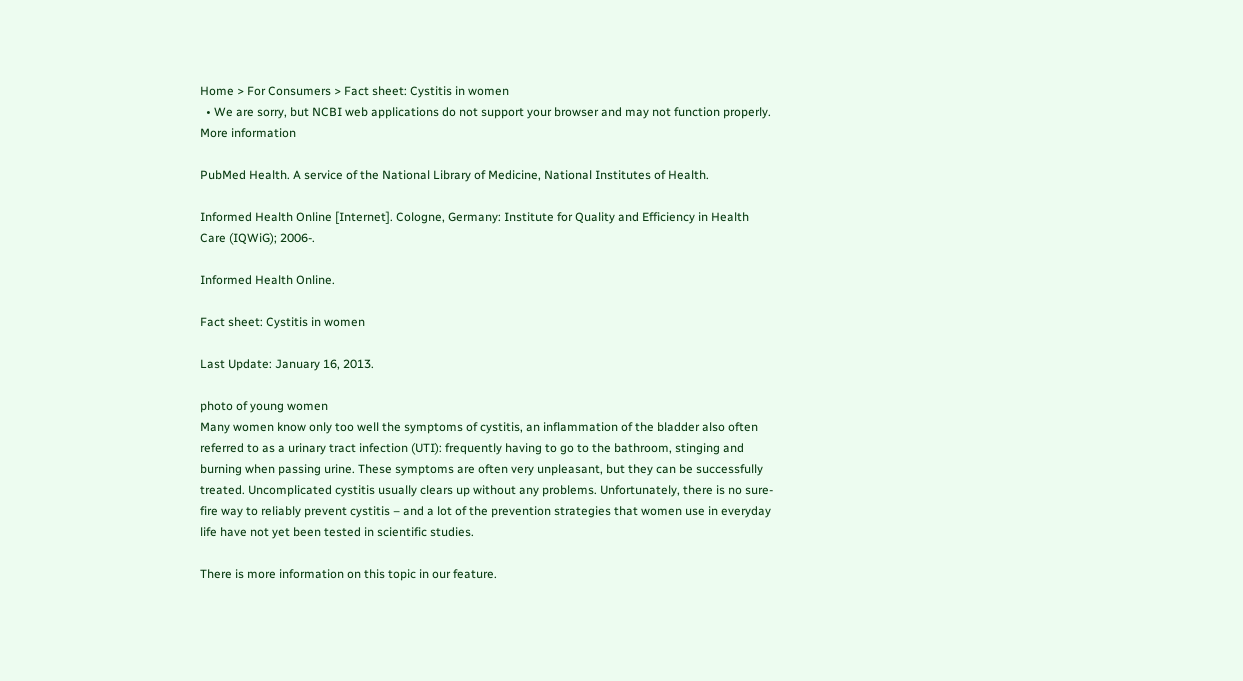Home > For Consumers > Fact sheet: Cystitis in women
  • We are sorry, but NCBI web applications do not support your browser and may not function properly. More information

PubMed Health. A service of the National Library of Medicine, National Institutes of Health.

Informed Health Online [Internet]. Cologne, Germany: Institute for Quality and Efficiency in Health Care (IQWiG); 2006-.

Informed Health Online.

Fact sheet: Cystitis in women

Last Update: January 16, 2013.

photo of young women
Many women know only too well the symptoms of cystitis, an inflammation of the bladder also often referred to as a urinary tract infection (UTI): frequently having to go to the bathroom, stinging and burning when passing urine. These symptoms are often very unpleasant, but they can be successfully treated. Uncomplicated cystitis usually clears up without any problems. Unfortunately, there is no sure-fire way to reliably prevent cystitis – and a lot of the prevention strategies that women use in everyday life have not yet been tested in scientific studies.

There is more information on this topic in our feature.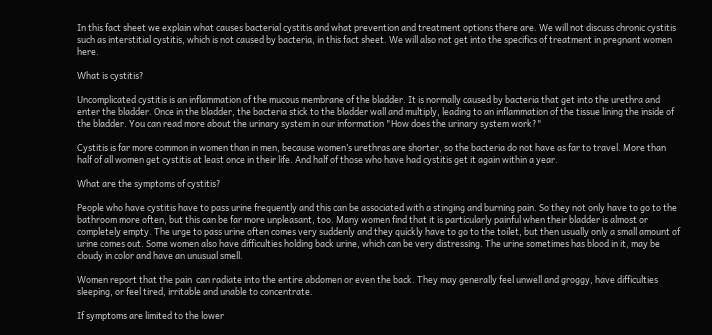In this fact sheet we explain what causes bacterial cystitis and what prevention and treatment options there are. We will not discuss chronic cystitis such as interstitial cystitis, which is not caused by bacteria, in this fact sheet. We will also not get into the specifics of treatment in pregnant women here.

What is cystitis?

Uncomplicated cystitis is an inflammation of the mucous membrane of the bladder. It is normally caused by bacteria that get into the urethra and enter the bladder. Once in the bladder, the bacteria stick to the bladder wall and multiply, leading to an inflammation of the tissue lining the inside of the bladder. You can read more about the urinary system in our information "How does the urinary system work?"

Cystitis is far more common in women than in men, because women’s urethras are shorter, so the bacteria do not have as far to travel. More than half of all women get cystitis at least once in their life. And half of those who have had cystitis get it again within a year.

What are the symptoms of cystitis?

People who have cystitis have to pass urine frequently and this can be associated with a stinging and burning pain. So they not only have to go to the bathroom more often, but this can be far more unpleasant, too. Many women find that it is particularly painful when their bladder is almost or completely empty. The urge to pass urine often comes very suddenly and they quickly have to go to the toilet, but then usually only a small amount of urine comes out. Some women also have difficulties holding back urine, which can be very distressing. The urine sometimes has blood in it, may be cloudy in color and have an unusual smell.

Women report that the pain  can radiate into the entire abdomen or even the back. They may generally feel unwell and groggy, have difficulties sleeping, or feel tired, irritable and unable to concentrate.

If symptoms are limited to the lower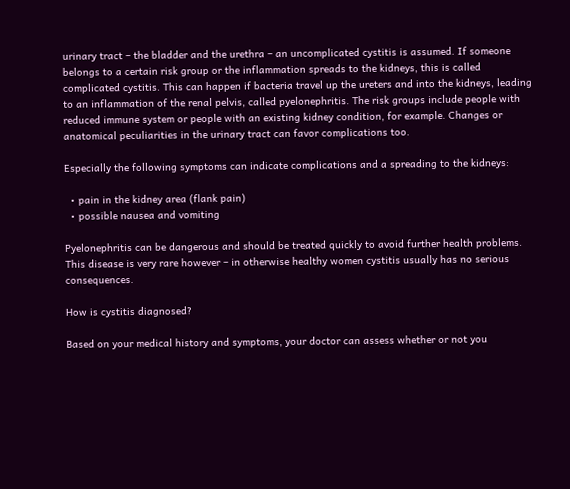urinary tract – the bladder and the urethra – an uncomplicated cystitis is assumed. If someone belongs to a certain risk group or the inflammation spreads to the kidneys, this is called complicated cystitis. This can happen if bacteria travel up the ureters and into the kidneys, leading to an inflammation of the renal pelvis, called pyelonephritis. The risk groups include people with reduced immune system or people with an existing kidney condition, for example. Changes or anatomical peculiarities in the urinary tract can favor complications too.

Especially the following symptoms can indicate complications and a spreading to the kidneys:

  • pain in the kidney area (flank pain)
  • possible nausea and vomiting

Pyelonephritis can be dangerous and should be treated quickly to avoid further health problems. This disease is very rare however – in otherwise healthy women cystitis usually has no serious consequences.

How is cystitis diagnosed?

Based on your medical history and symptoms, your doctor can assess whether or not you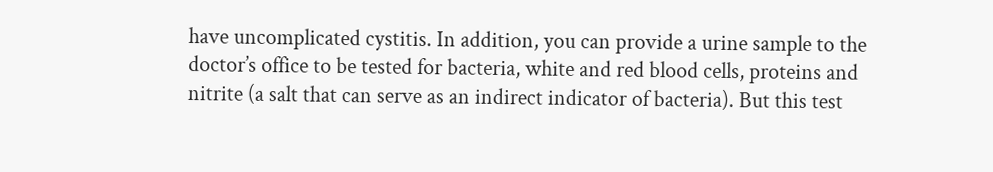have uncomplicated cystitis. In addition, you can provide a urine sample to the doctor’s office to be tested for bacteria, white and red blood cells, proteins and nitrite (a salt that can serve as an indirect indicator of bacteria). But this test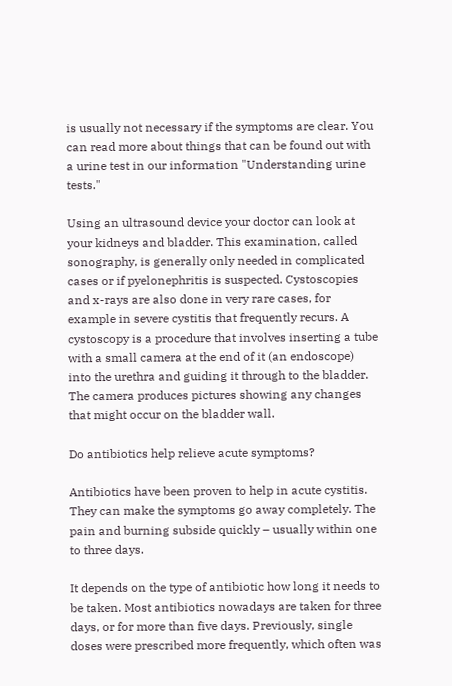is usually not necessary if the symptoms are clear. You can read more about things that can be found out with a urine test in our information "Understanding urine tests."

Using an ultrasound device your doctor can look at your kidneys and bladder. This examination, called sonography, is generally only needed in complicated cases or if pyelonephritis is suspected. Cystoscopies and x-rays are also done in very rare cases, for example in severe cystitis that frequently recurs. A cystoscopy is a procedure that involves inserting a tube with a small camera at the end of it (an endoscope) into the urethra and guiding it through to the bladder. The camera produces pictures showing any changes that might occur on the bladder wall.

Do antibiotics help relieve acute symptoms?

Antibiotics have been proven to help in acute cystitis. They can make the symptoms go away completely. The pain and burning subside quickly – usually within one to three days.

It depends on the type of antibiotic how long it needs to be taken. Most antibiotics nowadays are taken for three days, or for more than five days. Previously, single doses were prescribed more frequently, which often was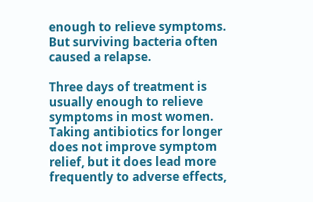enough to relieve symptoms. But surviving bacteria often caused a relapse.

Three days of treatment is usually enough to relieve symptoms in most women. Taking antibiotics for longer does not improve symptom relief, but it does lead more frequently to adverse effects,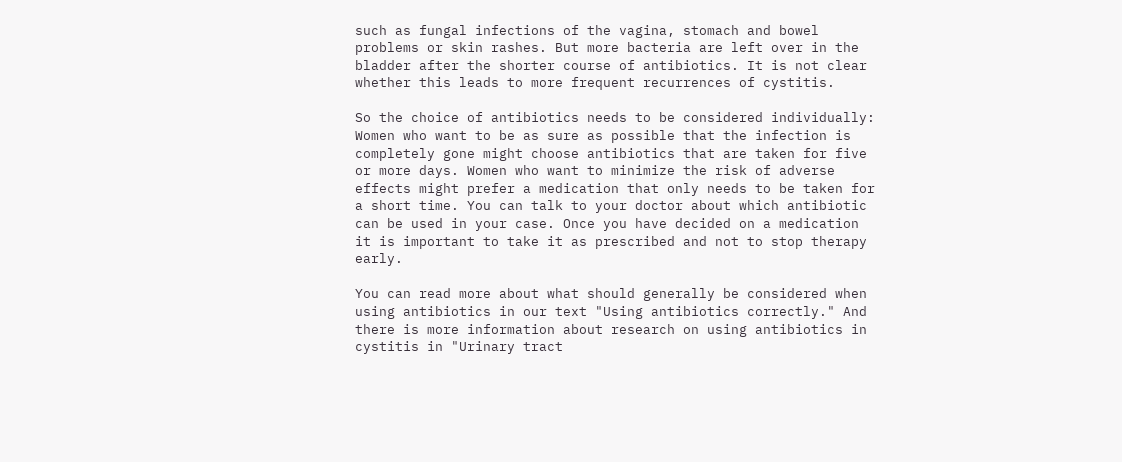such as fungal infections of the vagina, stomach and bowel problems or skin rashes. But more bacteria are left over in the bladder after the shorter course of antibiotics. It is not clear whether this leads to more frequent recurrences of cystitis.

So the choice of antibiotics needs to be considered individually: Women who want to be as sure as possible that the infection is completely gone might choose antibiotics that are taken for five or more days. Women who want to minimize the risk of adverse effects might prefer a medication that only needs to be taken for a short time. You can talk to your doctor about which antibiotic can be used in your case. Once you have decided on a medication it is important to take it as prescribed and not to stop therapy early.

You can read more about what should generally be considered when using antibiotics in our text "Using antibiotics correctly." And there is more information about research on using antibiotics in cystitis in "Urinary tract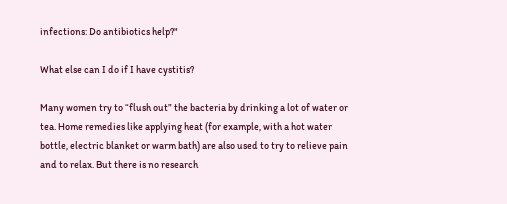infections: Do antibiotics help?"

What else can I do if I have cystitis?

Many women try to “flush out” the bacteria by drinking a lot of water or tea. Home remedies like applying heat (for example, with a hot water bottle, electric blanket or warm bath) are also used to try to relieve pain and to relax. But there is no research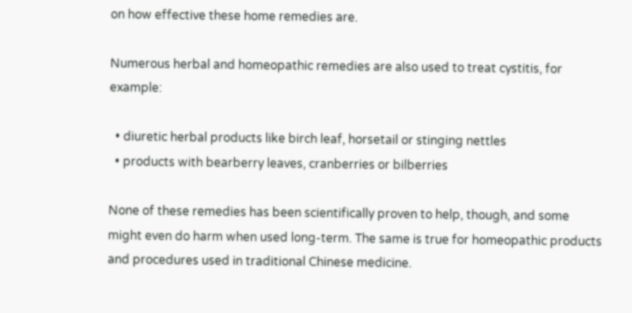on how effective these home remedies are.

Numerous herbal and homeopathic remedies are also used to treat cystitis, for example:

  • diuretic herbal products like birch leaf, horsetail or stinging nettles
  • products with bearberry leaves, cranberries or bilberries

None of these remedies has been scientifically proven to help, though, and some might even do harm when used long-term. The same is true for homeopathic products and procedures used in traditional Chinese medicine.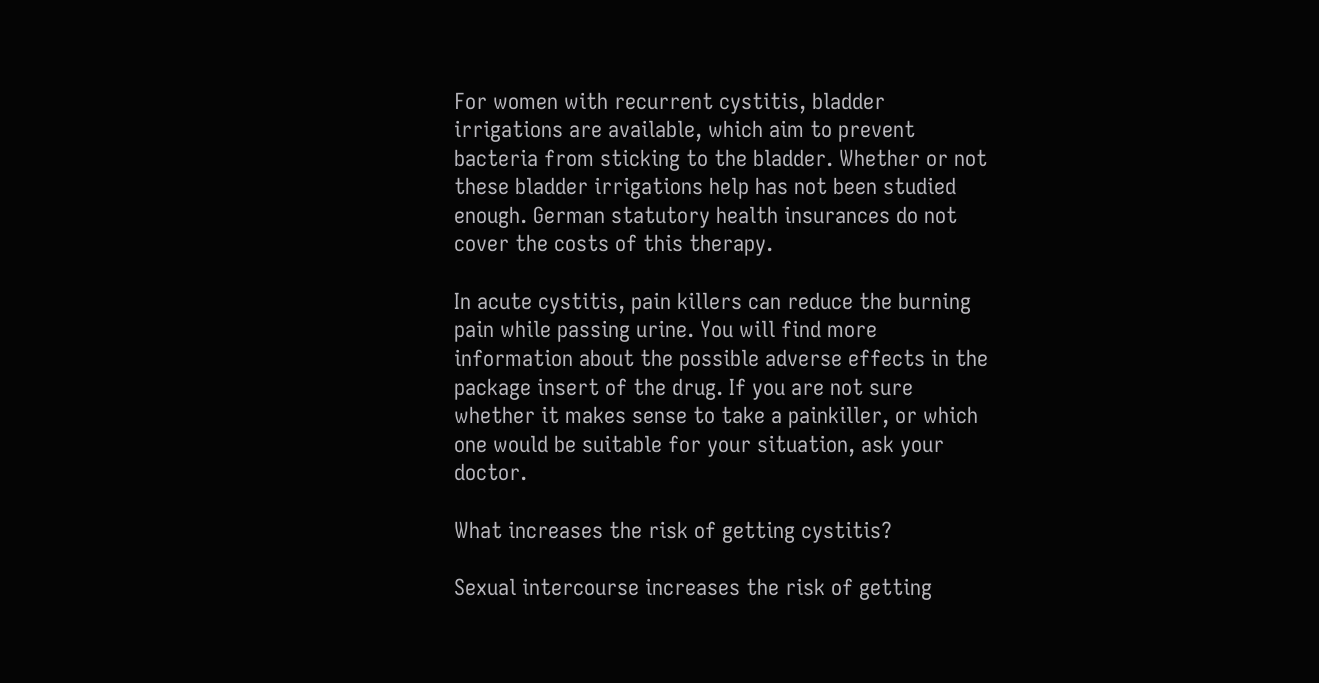For women with recurrent cystitis, bladder irrigations are available, which aim to prevent bacteria from sticking to the bladder. Whether or not these bladder irrigations help has not been studied enough. German statutory health insurances do not cover the costs of this therapy.

In acute cystitis, pain killers can reduce the burning pain while passing urine. You will find more information about the possible adverse effects in the package insert of the drug. If you are not sure whether it makes sense to take a painkiller, or which one would be suitable for your situation, ask your doctor.

What increases the risk of getting cystitis?

Sexual intercourse increases the risk of getting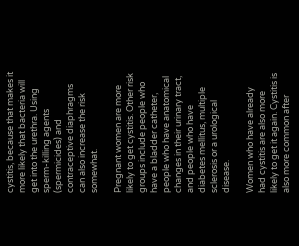cystitis, because that makes it more likely that bacteria will get into the urethra. Using sperm-killing agents (spermicides) and contraceptive diaphragms can also increase the risk somewhat.

Pregnant women are more likely to get cystitis. Other risk groups include people who have a bladder catheter, people who have anatomical changes in their urinary tract, and people who have diabetes mellitus, multiple sclerosis or a urological disease.

Women who have already had cystitis are also more likely to get it again. Cystitis is also more common after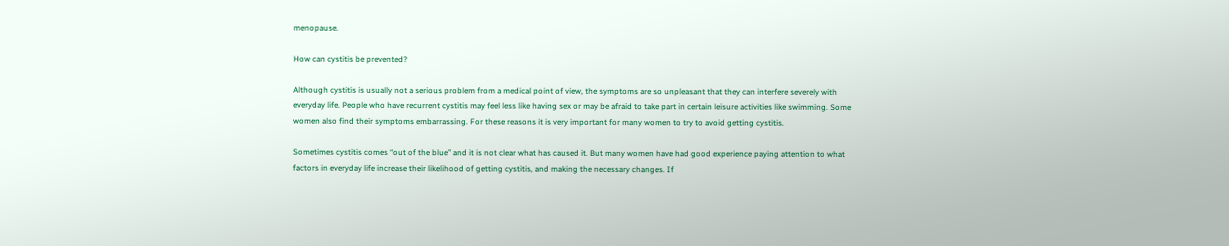menopause.

How can cystitis be prevented?

Although cystitis is usually not a serious problem from a medical point of view, the symptoms are so unpleasant that they can interfere severely with everyday life. People who have recurrent cystitis may feel less like having sex or may be afraid to take part in certain leisure activities like swimming. Some women also find their symptoms embarrassing. For these reasons it is very important for many women to try to avoid getting cystitis.

Sometimes cystitis comes “out of the blue” and it is not clear what has caused it. But many women have had good experience paying attention to what factors in everyday life increase their likelihood of getting cystitis, and making the necessary changes. If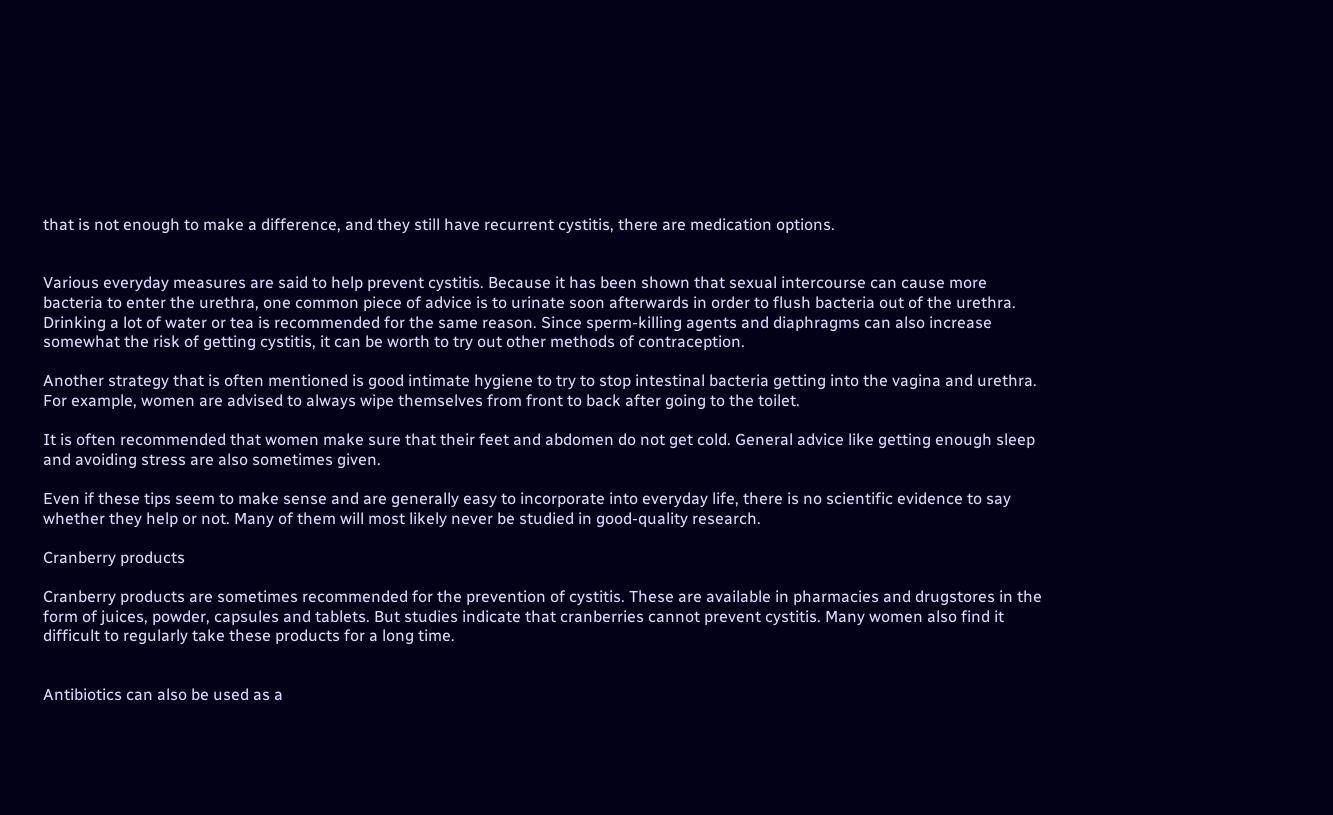that is not enough to make a difference, and they still have recurrent cystitis, there are medication options.


Various everyday measures are said to help prevent cystitis. Because it has been shown that sexual intercourse can cause more bacteria to enter the urethra, one common piece of advice is to urinate soon afterwards in order to flush bacteria out of the urethra. Drinking a lot of water or tea is recommended for the same reason. Since sperm-killing agents and diaphragms can also increase somewhat the risk of getting cystitis, it can be worth to try out other methods of contraception.

Another strategy that is often mentioned is good intimate hygiene to try to stop intestinal bacteria getting into the vagina and urethra. For example, women are advised to always wipe themselves from front to back after going to the toilet.

It is often recommended that women make sure that their feet and abdomen do not get cold. General advice like getting enough sleep and avoiding stress are also sometimes given.

Even if these tips seem to make sense and are generally easy to incorporate into everyday life, there is no scientific evidence to say whether they help or not. Many of them will most likely never be studied in good-quality research.

Cranberry products

Cranberry products are sometimes recommended for the prevention of cystitis. These are available in pharmacies and drugstores in the form of juices, powder, capsules and tablets. But studies indicate that cranberries cannot prevent cystitis. Many women also find it difficult to regularly take these products for a long time.


Antibiotics can also be used as a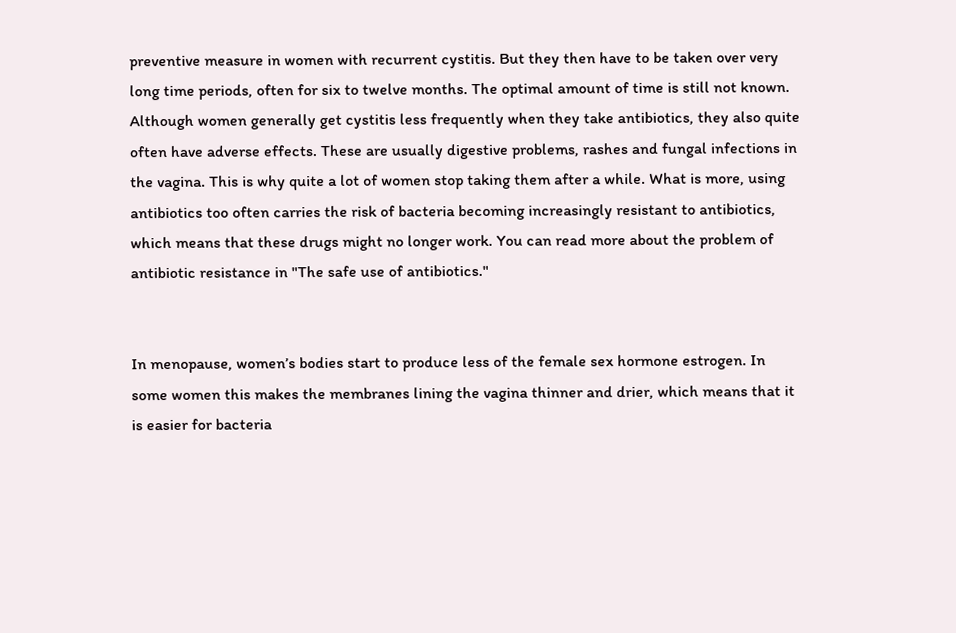preventive measure in women with recurrent cystitis. But they then have to be taken over very long time periods, often for six to twelve months. The optimal amount of time is still not known. Although women generally get cystitis less frequently when they take antibiotics, they also quite often have adverse effects. These are usually digestive problems, rashes and fungal infections in the vagina. This is why quite a lot of women stop taking them after a while. What is more, using antibiotics too often carries the risk of bacteria becoming increasingly resistant to antibiotics, which means that these drugs might no longer work. You can read more about the problem of antibiotic resistance in "The safe use of antibiotics."


In menopause, women’s bodies start to produce less of the female sex hormone estrogen. In some women this makes the membranes lining the vagina thinner and drier, which means that it is easier for bacteria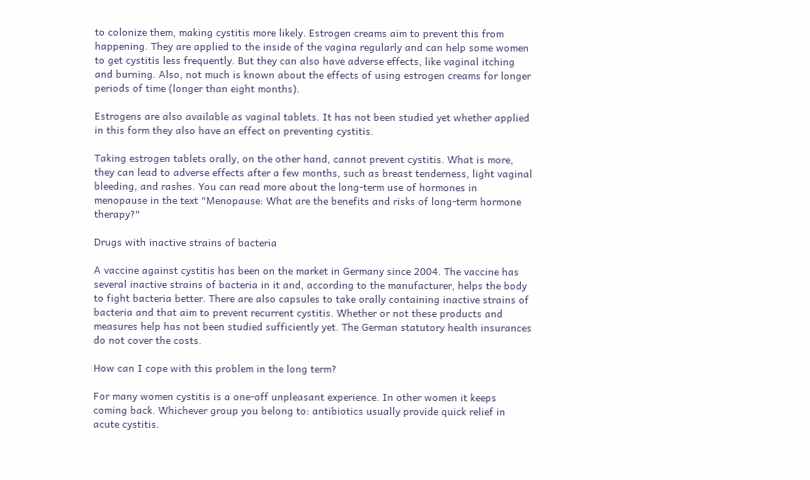to colonize them, making cystitis more likely. Estrogen creams aim to prevent this from happening. They are applied to the inside of the vagina regularly and can help some women to get cystitis less frequently. But they can also have adverse effects, like vaginal itching and burning. Also, not much is known about the effects of using estrogen creams for longer periods of time (longer than eight months).

Estrogens are also available as vaginal tablets. It has not been studied yet whether applied in this form they also have an effect on preventing cystitis.

Taking estrogen tablets orally, on the other hand, cannot prevent cystitis. What is more, they can lead to adverse effects after a few months, such as breast tenderness, light vaginal bleeding, and rashes. You can read more about the long-term use of hormones in menopause in the text "Menopause: What are the benefits and risks of long-term hormone therapy?"

Drugs with inactive strains of bacteria

A vaccine against cystitis has been on the market in Germany since 2004. The vaccine has several inactive strains of bacteria in it and, according to the manufacturer, helps the body to fight bacteria better. There are also capsules to take orally containing inactive strains of bacteria and that aim to prevent recurrent cystitis. Whether or not these products and measures help has not been studied sufficiently yet. The German statutory health insurances do not cover the costs.

How can I cope with this problem in the long term?

For many women cystitis is a one-off unpleasant experience. In other women it keeps coming back. Whichever group you belong to: antibiotics usually provide quick relief in acute cystitis.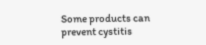Some products can prevent cystitis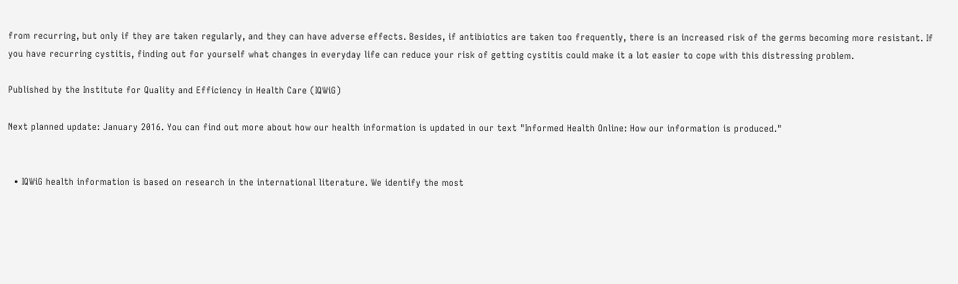from recurring, but only if they are taken regularly, and they can have adverse effects. Besides, if antibiotics are taken too frequently, there is an increased risk of the germs becoming more resistant. If you have recurring cystitis, finding out for yourself what changes in everyday life can reduce your risk of getting cystitis could make it a lot easier to cope with this distressing problem.

Published by the Institute for Quality and Efficiency in Health Care (IQWiG)

Next planned update: January 2016. You can find out more about how our health information is updated in our text "Informed Health Online: How our information is produced."


  • IQWiG health information is based on research in the international literature. We identify the most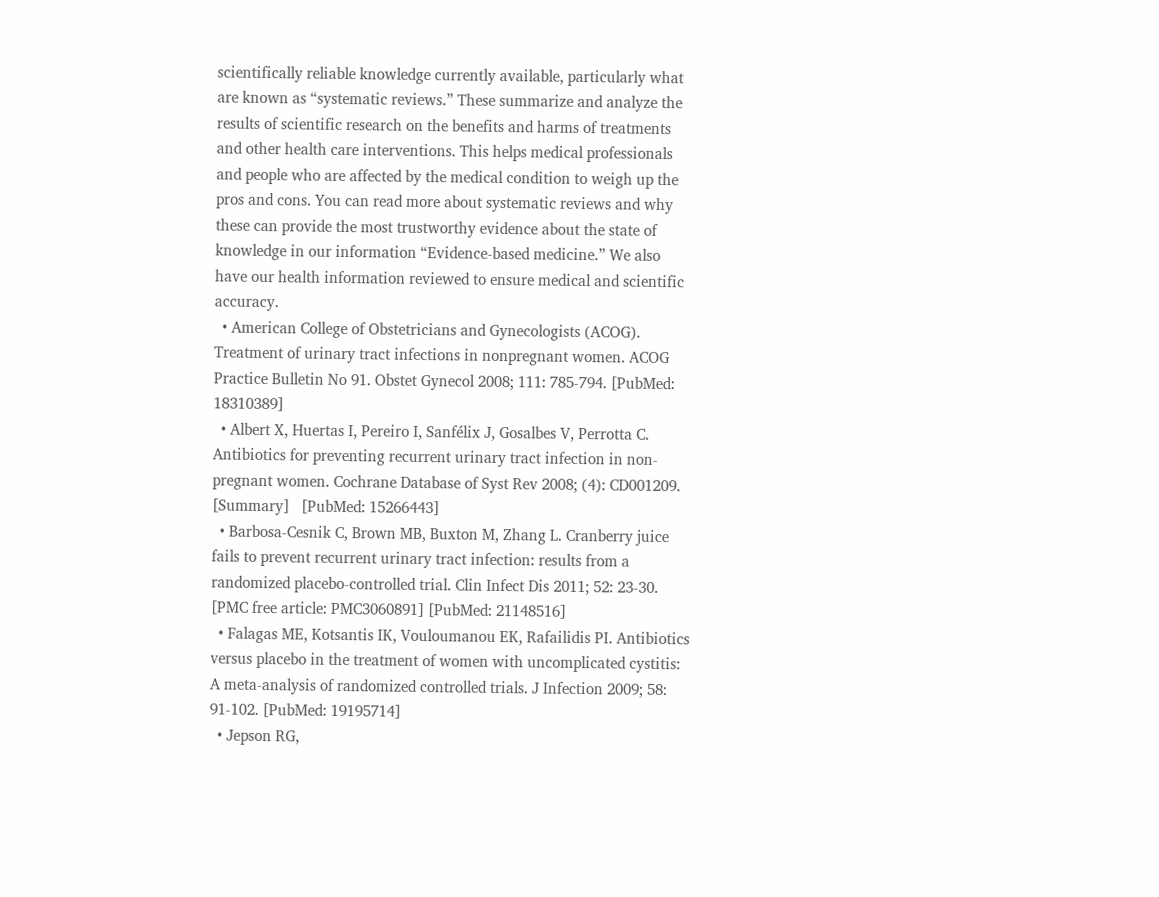scientifically reliable knowledge currently available, particularly what are known as “systematic reviews.” These summarize and analyze the results of scientific research on the benefits and harms of treatments and other health care interventions. This helps medical professionals and people who are affected by the medical condition to weigh up the pros and cons. You can read more about systematic reviews and why these can provide the most trustworthy evidence about the state of knowledge in our information “Evidence-based medicine.” We also have our health information reviewed to ensure medical and scientific accuracy.
  • American College of Obstetricians and Gynecologists (ACOG). Treatment of urinary tract infections in nonpregnant women. ACOG Practice Bulletin No 91. Obstet Gynecol 2008; 111: 785-794. [PubMed: 18310389]
  • Albert X, Huertas I, Pereiro I, Sanfélix J, Gosalbes V, Perrotta C. Antibiotics for preventing recurrent urinary tract infection in non-pregnant women. Cochrane Database of Syst Rev 2008; (4): CD001209. [Summary]   [PubMed: 15266443]
  • Barbosa-Cesnik C, Brown MB, Buxton M, Zhang L. Cranberry juice fails to prevent recurrent urinary tract infection: results from a randomized placebo-controlled trial. Clin Infect Dis 2011; 52: 23-30. [PMC free article: PMC3060891] [PubMed: 21148516]
  • Falagas ME, Kotsantis IK, Vouloumanou EK, Rafailidis PI. Antibiotics versus placebo in the treatment of women with uncomplicated cystitis: A meta-analysis of randomized controlled trials. J Infection 2009; 58: 91-102. [PubMed: 19195714]
  • Jepson RG,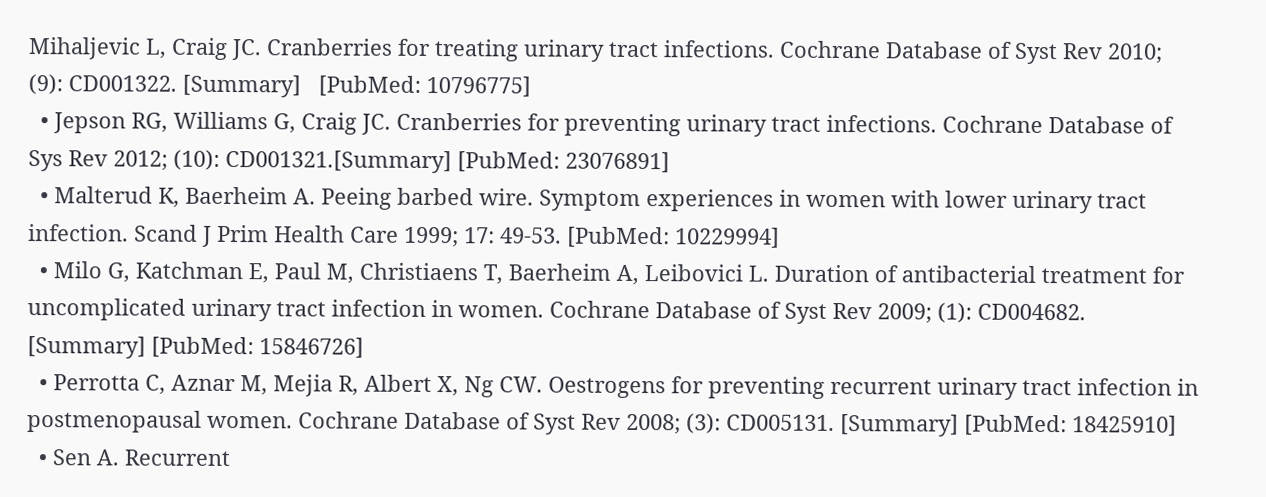Mihaljevic L, Craig JC. Cranberries for treating urinary tract infections. Cochrane Database of Syst Rev 2010; (9): CD001322. [Summary]   [PubMed: 10796775]
  • Jepson RG, Williams G, Craig JC. Cranberries for preventing urinary tract infections. Cochrane Database of Sys Rev 2012; (10): CD001321.[Summary] [PubMed: 23076891]
  • Malterud K, Baerheim A. Peeing barbed wire. Symptom experiences in women with lower urinary tract infection. Scand J Prim Health Care 1999; 17: 49-53. [PubMed: 10229994]
  • Milo G, Katchman E, Paul M, Christiaens T, Baerheim A, Leibovici L. Duration of antibacterial treatment for uncomplicated urinary tract infection in women. Cochrane Database of Syst Rev 2009; (1): CD004682. [Summary] [PubMed: 15846726]
  • Perrotta C, Aznar M, Mejia R, Albert X, Ng CW. Oestrogens for preventing recurrent urinary tract infection in postmenopausal women. Cochrane Database of Syst Rev 2008; (3): CD005131. [Summary] [PubMed: 18425910]
  • Sen A. Recurrent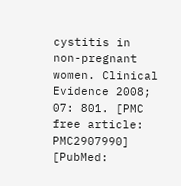cystitis in non-pregnant women. Clinical Evidence 2008; 07: 801. [PMC free article: PMC2907990] [PubMed: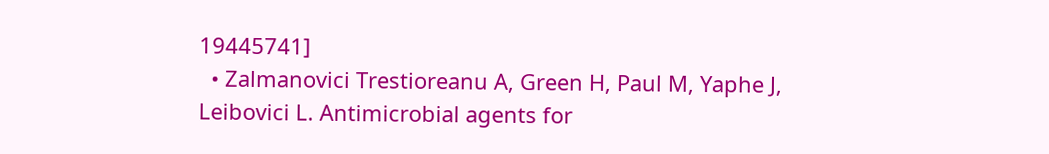19445741]
  • Zalmanovici Trestioreanu A, Green H, Paul M, Yaphe J, Leibovici L. Antimicrobial agents for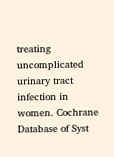treating uncomplicated urinary tract infection in women. Cochrane Database of Syst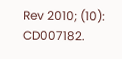Rev 2010; (10): CD007182.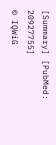[Summary] [PubMed: 20927755]
© IQWiG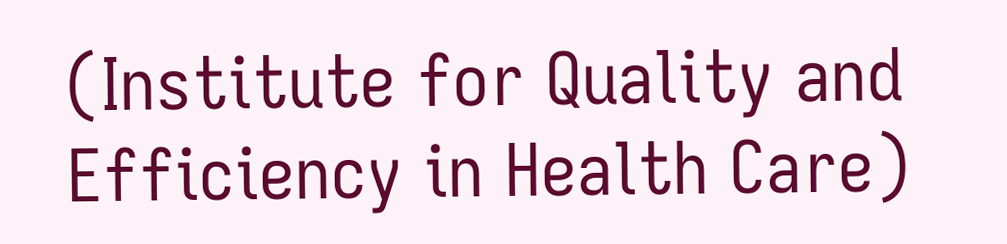(Institute for Quality and Efficiency in Health Care)